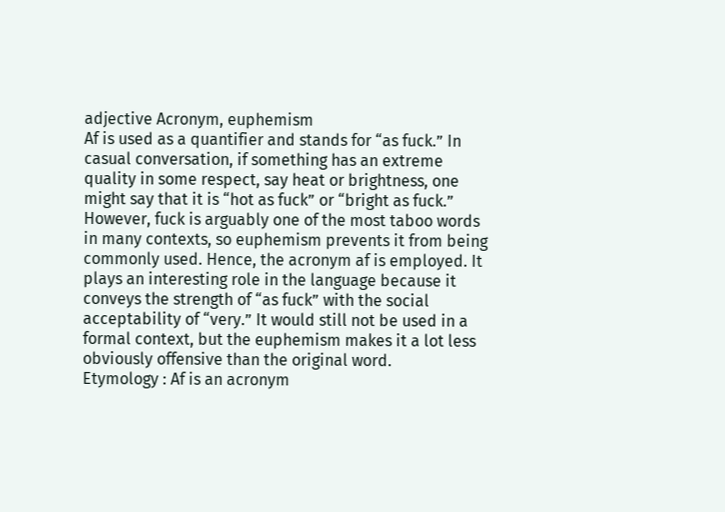adjective Acronym, euphemism
Af is used as a quantifier and stands for “as fuck.” In casual conversation, if something has an extreme quality in some respect, say heat or brightness, one might say that it is “hot as fuck” or “bright as fuck.” However, fuck is arguably one of the most taboo words in many contexts, so euphemism prevents it from being commonly used. Hence, the acronym af is employed. It plays an interesting role in the language because it conveys the strength of “as fuck” with the social acceptability of “very.” It would still not be used in a formal context, but the euphemism makes it a lot less obviously offensive than the original word.
Etymology : Af is an acronym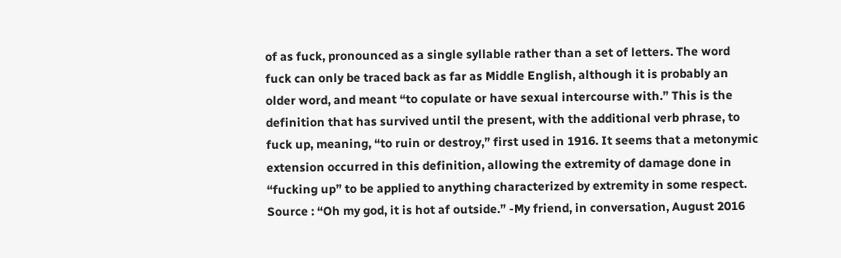of as fuck, pronounced as a single syllable rather than a set of letters. The word fuck can only be traced back as far as Middle English, although it is probably an older word, and meant “to copulate or have sexual intercourse with.” This is the definition that has survived until the present, with the additional verb phrase, to fuck up, meaning, “to ruin or destroy,” first used in 1916. It seems that a metonymic extension occurred in this definition, allowing the extremity of damage done in “fucking up” to be applied to anything characterized by extremity in some respect.
Source : “Oh my god, it is hot af outside.” -My friend, in conversation, August 2016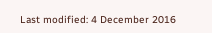Last modified: 4 December 2016